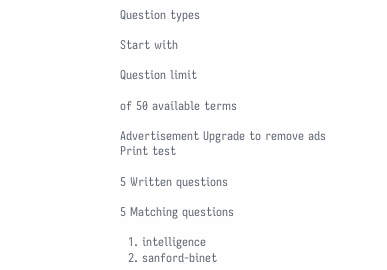Question types

Start with

Question limit

of 50 available terms

Advertisement Upgrade to remove ads
Print test

5 Written questions

5 Matching questions

  1. intelligence
  2. sanford-binet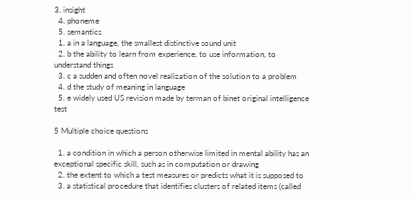3. insight
  4. phoneme
  5. semantics
  1. a in a language, the smallest distinctive sound unit
  2. b the ability to learn from experience, to use information, to understand things
  3. c a sudden and often novel realization of the solution to a problem
  4. d the study of meaning in language
  5. e widely used US revision made by terman of binet original intelligence test

5 Multiple choice questions

  1. a condition in which a person otherwise limited in mental ability has an exceptional specific skill, such as in computation or drawing
  2. the extent to which a test measures or predicts what it is supposed to
  3. a statistical procedure that identifies clusters of related items (called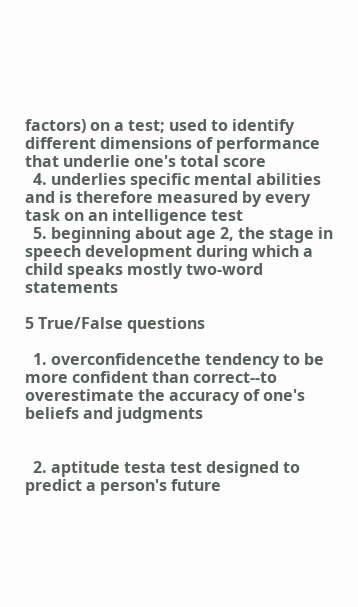factors) on a test; used to identify different dimensions of performance that underlie one's total score
  4. underlies specific mental abilities and is therefore measured by every task on an intelligence test
  5. beginning about age 2, the stage in speech development during which a child speaks mostly two-word statements

5 True/False questions

  1. overconfidencethe tendency to be more confident than correct--to overestimate the accuracy of one's beliefs and judgments


  2. aptitude testa test designed to predict a person's future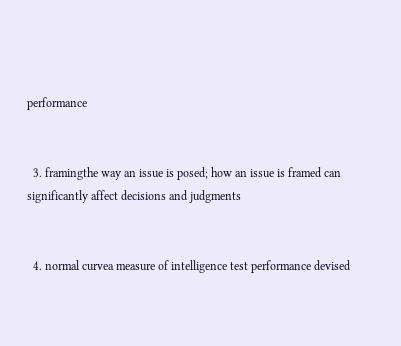performance


  3. framingthe way an issue is posed; how an issue is framed can significantly affect decisions and judgments


  4. normal curvea measure of intelligence test performance devised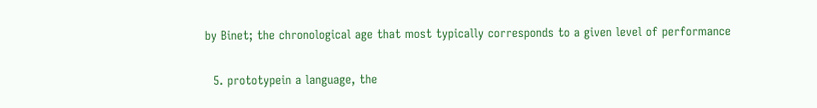by Binet; the chronological age that most typically corresponds to a given level of performance


  5. prototypein a language, the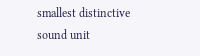smallest distinctive sound unit